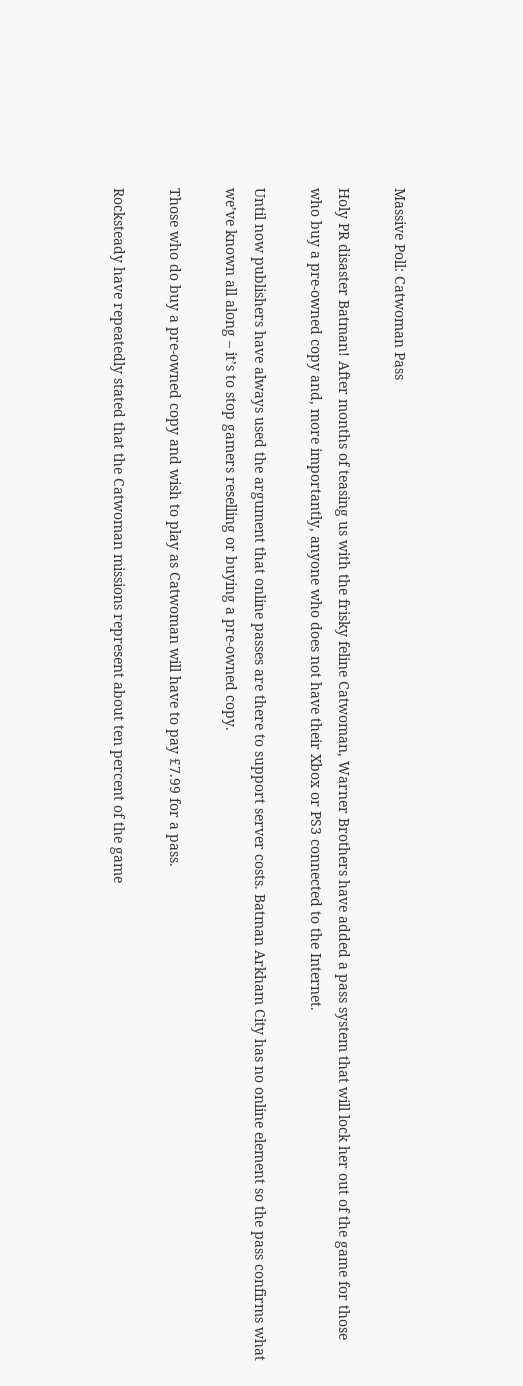Massive Poll: Catwoman Pass

Holy PR disaster Batman! After months of teasing us with the frisky feline Catwoman, Warner Brothers have added a pass system that will lock her out of the game for those who buy a pre-owned copy and, more importantly, anyone who does not have their Xbox or PS3 connected to the Internet.

Until now publishers have always used the argument that online passes are there to support server costs. Batman Arkham City has no online element so the pass confirms what we’ve known all along – it’s to stop gamers reselling or buying a pre-owned copy.

Those who do buy a pre-owned copy and wish to play as Catwoman will have to pay £7.99 for a pass.

Rocksteady have repeatedly stated that the Catwoman missions represent about ten percent of the game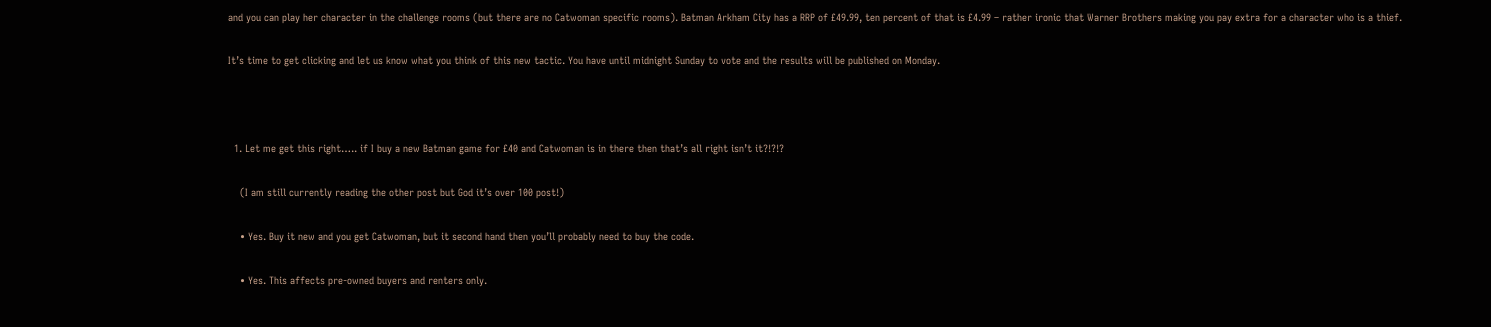and you can play her character in the challenge rooms (but there are no Catwoman specific rooms). Batman Arkham City has a RRP of £49.99, ten percent of that is £4.99 – rather ironic that Warner Brothers making you pay extra for a character who is a thief.

It’s time to get clicking and let us know what you think of this new tactic. You have until midnight Sunday to vote and the results will be published on Monday.



  1. Let me get this right….. if I buy a new Batman game for £40 and Catwoman is in there then that’s all right isn’t it?!?!?

    (I am still currently reading the other post but God it’s over 100 post!)

    • Yes. Buy it new and you get Catwoman, but it second hand then you’ll probably need to buy the code.

    • Yes. This affects pre-owned buyers and renters only.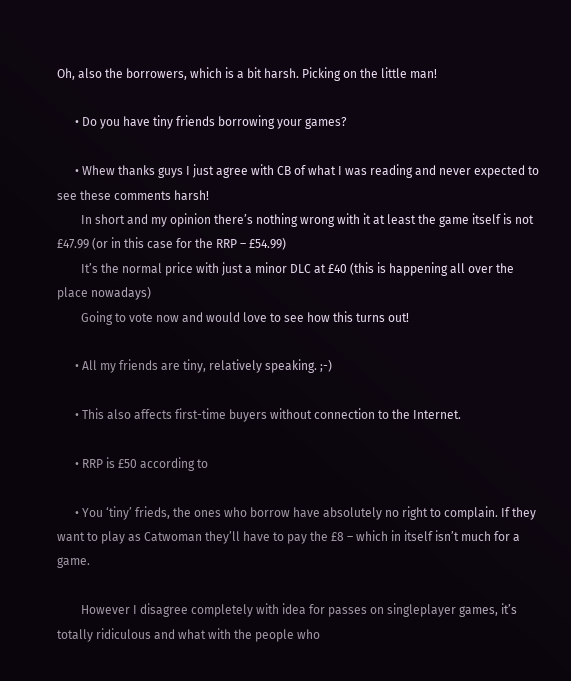Oh, also the borrowers, which is a bit harsh. Picking on the little man!

      • Do you have tiny friends borrowing your games?

      • Whew thanks guys I just agree with CB of what I was reading and never expected to see these comments harsh!
        In short and my opinion there’s nothing wrong with it at least the game itself is not £47.99 (or in this case for the RRP – £54.99)
        It’s the normal price with just a minor DLC at £40 (this is happening all over the place nowadays)
        Going to vote now and would love to see how this turns out!

      • All my friends are tiny, relatively speaking. ;-)

      • This also affects first-time buyers without connection to the Internet.

      • RRP is £50 according to

      • You ‘tiny’ frieds, the ones who borrow have absolutely no right to complain. If they want to play as Catwoman they’ll have to pay the £8 – which in itself isn’t much for a game.

        However I disagree completely with idea for passes on singleplayer games, it’s totally ridiculous and what with the people who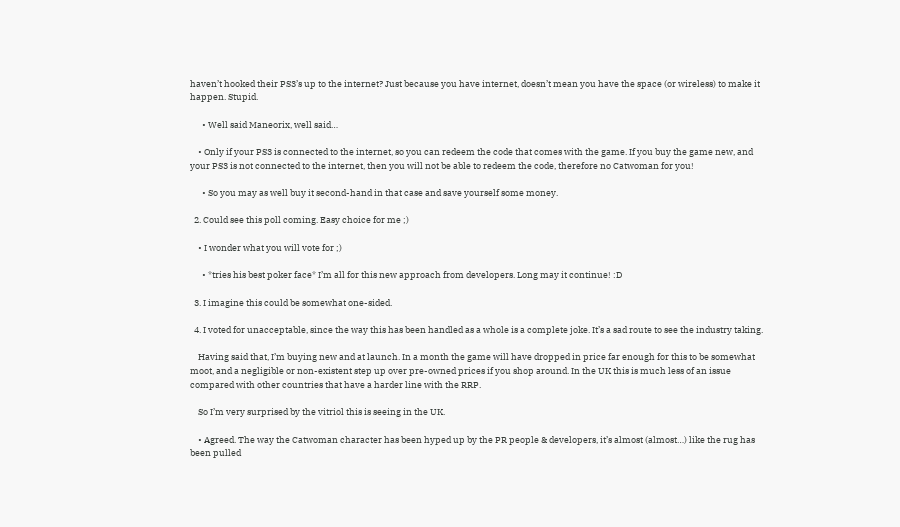haven’t hooked their PS3’s up to the internet? Just because you have internet, doesn’t mean you have the space (or wireless) to make it happen. Stupid.

      • Well said Maneorix, well said…

    • Only if your PS3 is connected to the internet, so you can redeem the code that comes with the game. If you buy the game new, and your PS3 is not connected to the internet, then you will not be able to redeem the code, therefore no Catwoman for you!

      • So you may as well buy it second-hand in that case and save yourself some money.

  2. Could see this poll coming. Easy choice for me ;)

    • I wonder what you will vote for ;)

      • *tries his best poker face* I’m all for this new approach from developers. Long may it continue! :D

  3. I imagine this could be somewhat one-sided.

  4. I voted for unacceptable, since the way this has been handled as a whole is a complete joke. It’s a sad route to see the industry taking.

    Having said that, I’m buying new and at launch. In a month the game will have dropped in price far enough for this to be somewhat moot, and a negligible or non-existent step up over pre-owned prices if you shop around. In the UK this is much less of an issue compared with other countries that have a harder line with the RRP.

    So I’m very surprised by the vitriol this is seeing in the UK.

    • Agreed. The way the Catwoman character has been hyped up by the PR people & developers, it’s almost (almost…) like the rug has been pulled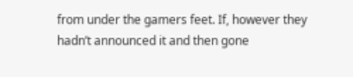from under the gamers feet. If, however they hadn’t announced it and then gone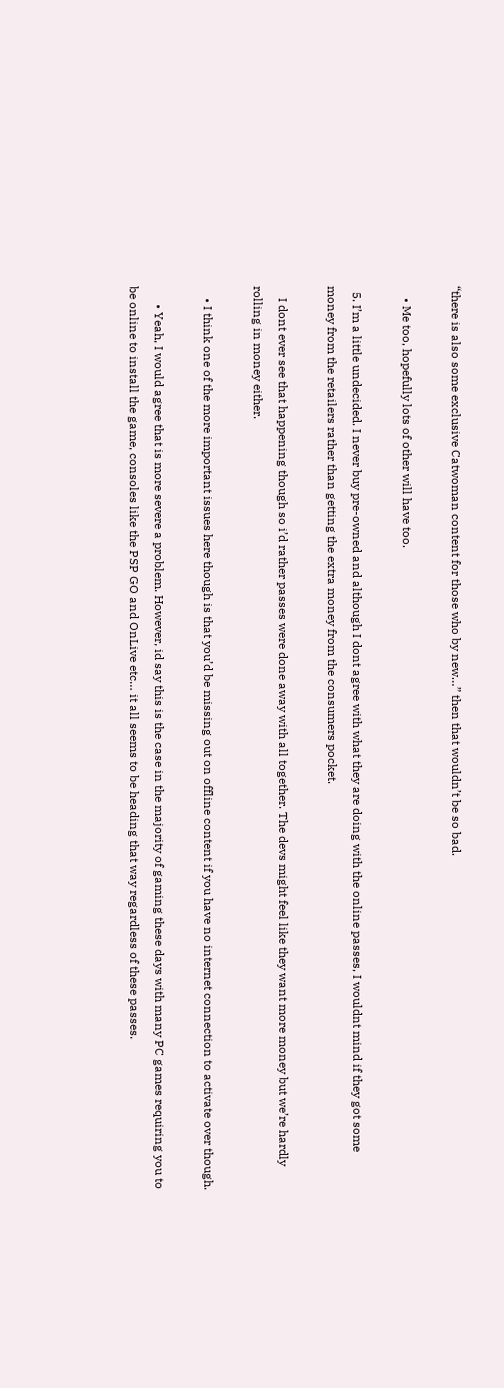“there is also some exclusive Catwoman content for those who by new…” then that wouldn’t be so bad.

    • Me too, hopefully lots of other will have too.

  5. I’m a little undecided. I never buy pre-owned and although I dont agree with what they are doing with the online passes, I wouldnt mind if they got some money from the retailers rather than getting the extra money from the consumers pocket.

    I dont ever see that happening though so i’d rather passes were done away with all together. The devs might feel like they want more money but we’re hardly rolling in money either.

    • I think one of the more important issues here though is that you’d be missing out on offline content if you have no internet connection to activate over though.

      • Yeah, I would agree that is more severe a problem. However, id say this is the case in the majority of gaming these days with many PC games requiring you to be online to install the game, consoles like the PSP GO and OnLive etc… it all seems to be heading that way regardless of these passes.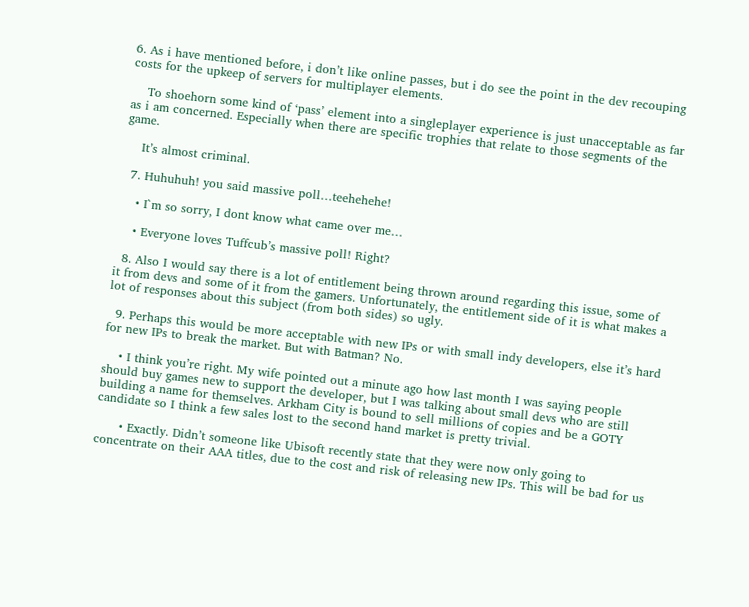6. As i have mentioned before, i don’t like online passes, but i do see the point in the dev recouping costs for the upkeep of servers for multiplayer elements.

    To shoehorn some kind of ‘pass’ element into a singleplayer experience is just unacceptable as far as i am concerned. Especially when there are specific trophies that relate to those segments of the game.

    It’s almost criminal.

  7. Huhuhuh! you said massive poll…teehehehe!

    • I`m so sorry, I dont know what came over me…

    • Everyone loves Tuffcub’s massive poll! Right?

  8. Also I would say there is a lot of entitlement being thrown around regarding this issue, some of it from devs and some of it from the gamers. Unfortunately, the entitlement side of it is what makes a lot of responses about this subject (from both sides) so ugly.

  9. Perhaps this would be more acceptable with new IPs or with small indy developers, else it’s hard for new IPs to break the market. But with Batman? No.

    • I think you’re right. My wife pointed out a minute ago how last month I was saying people should buy games new to support the developer, but I was talking about small devs who are still building a name for themselves. Arkham City is bound to sell millions of copies and be a GOTY candidate so I think a few sales lost to the second hand market is pretty trivial.

      • Exactly. Didn’t someone like Ubisoft recently state that they were now only going to concentrate on their AAA titles, due to the cost and risk of releasing new IPs. This will be bad for us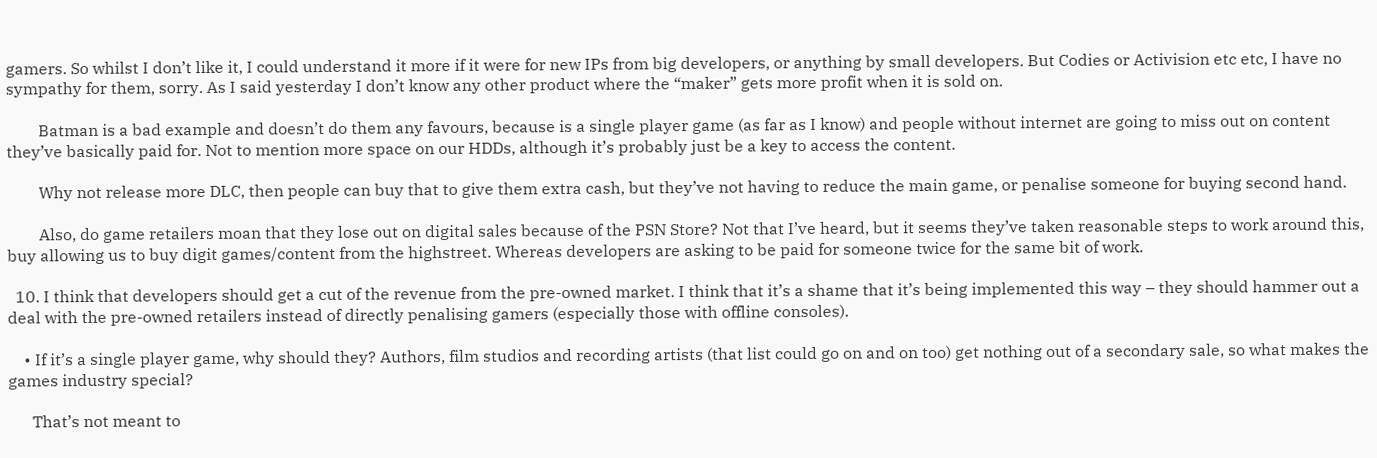gamers. So whilst I don’t like it, I could understand it more if it were for new IPs from big developers, or anything by small developers. But Codies or Activision etc etc, I have no sympathy for them, sorry. As I said yesterday I don’t know any other product where the “maker” gets more profit when it is sold on.

        Batman is a bad example and doesn’t do them any favours, because is a single player game (as far as I know) and people without internet are going to miss out on content they’ve basically paid for. Not to mention more space on our HDDs, although it’s probably just be a key to access the content.

        Why not release more DLC, then people can buy that to give them extra cash, but they’ve not having to reduce the main game, or penalise someone for buying second hand.

        Also, do game retailers moan that they lose out on digital sales because of the PSN Store? Not that I’ve heard, but it seems they’ve taken reasonable steps to work around this, buy allowing us to buy digit games/content from the highstreet. Whereas developers are asking to be paid for someone twice for the same bit of work.

  10. I think that developers should get a cut of the revenue from the pre-owned market. I think that it’s a shame that it’s being implemented this way – they should hammer out a deal with the pre-owned retailers instead of directly penalising gamers (especially those with offline consoles).

    • If it’s a single player game, why should they? Authors, film studios and recording artists (that list could go on and on too) get nothing out of a secondary sale, so what makes the games industry special?

      That’s not meant to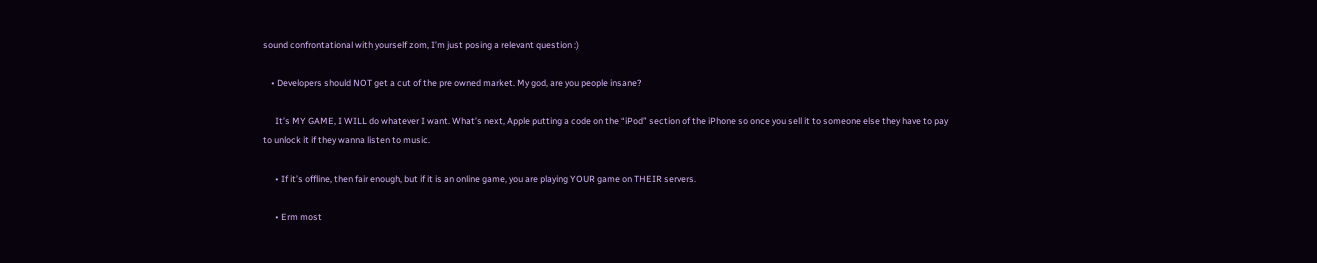sound confrontational with yourself zom, I’m just posing a relevant question :)

    • Developers should NOT get a cut of the pre owned market. My god, are you people insane?

      It’s MY GAME, I WILL do whatever I want. What’s next, Apple putting a code on the “iPod” section of the iPhone so once you sell it to someone else they have to pay to unlock it if they wanna listen to music.

      • If it’s offline, then fair enough, but if it is an online game, you are playing YOUR game on THEIR servers.

      • Erm most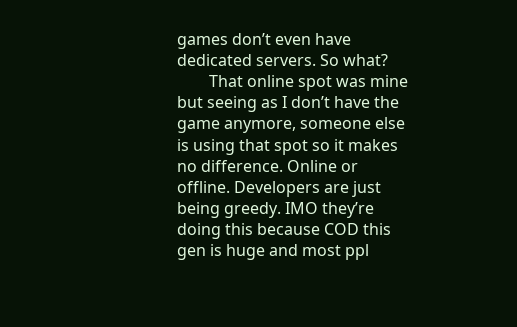games don’t even have dedicated servers. So what?
        That online spot was mine but seeing as I don’t have the game anymore, someone else is using that spot so it makes no difference. Online or offline. Developers are just being greedy. IMO they’re doing this because COD this gen is huge and most ppl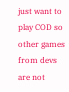just want to play COD so other games from devs are not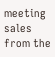meeting sales from the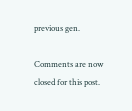previous gen.

Comments are now closed for this post.